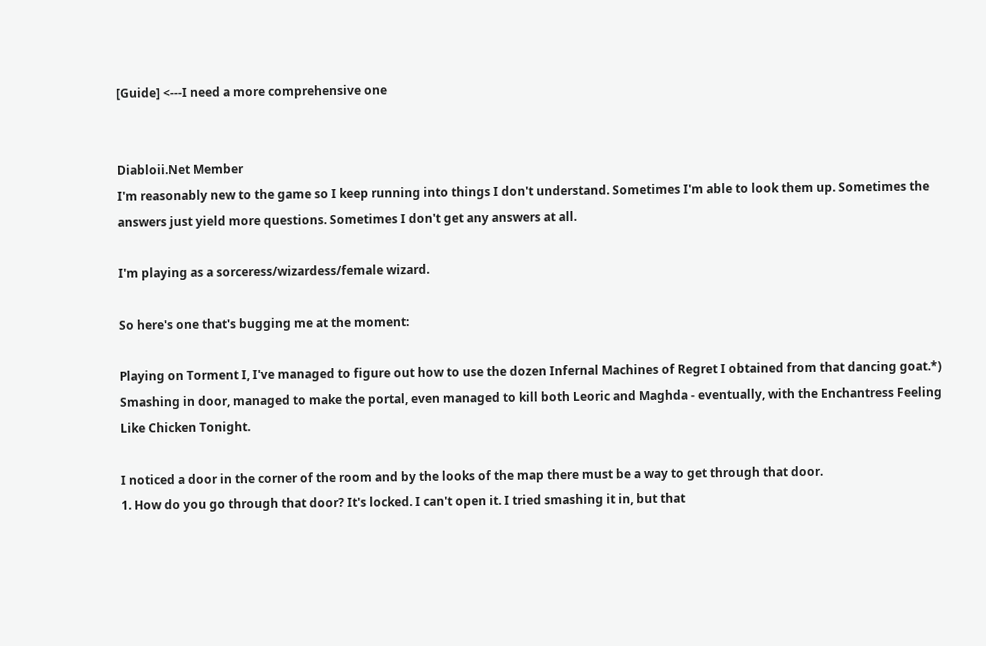[Guide] <---I need a more comprehensive one


Diabloii.Net Member
I'm reasonably new to the game so I keep running into things I don't understand. Sometimes I'm able to look them up. Sometimes the answers just yield more questions. Sometimes I don't get any answers at all.

I'm playing as a sorceress/wizardess/female wizard.

So here's one that's bugging me at the moment:

Playing on Torment I, I've managed to figure out how to use the dozen Infernal Machines of Regret I obtained from that dancing goat.*) Smashing in door, managed to make the portal, even managed to kill both Leoric and Maghda - eventually, with the Enchantress Feeling Like Chicken Tonight.

I noticed a door in the corner of the room and by the looks of the map there must be a way to get through that door.
1. How do you go through that door? It's locked. I can't open it. I tried smashing it in, but that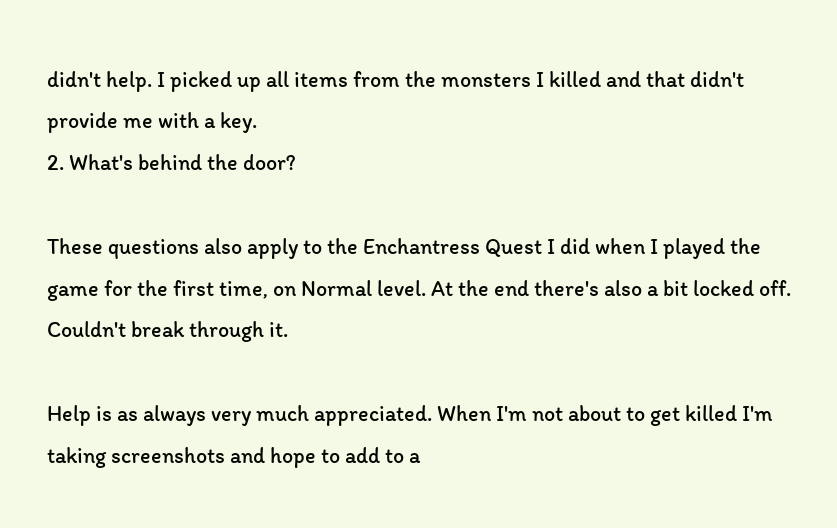didn't help. I picked up all items from the monsters I killed and that didn't provide me with a key.
2. What's behind the door?

These questions also apply to the Enchantress Quest I did when I played the game for the first time, on Normal level. At the end there's also a bit locked off. Couldn't break through it.

Help is as always very much appreciated. When I'm not about to get killed I'm taking screenshots and hope to add to a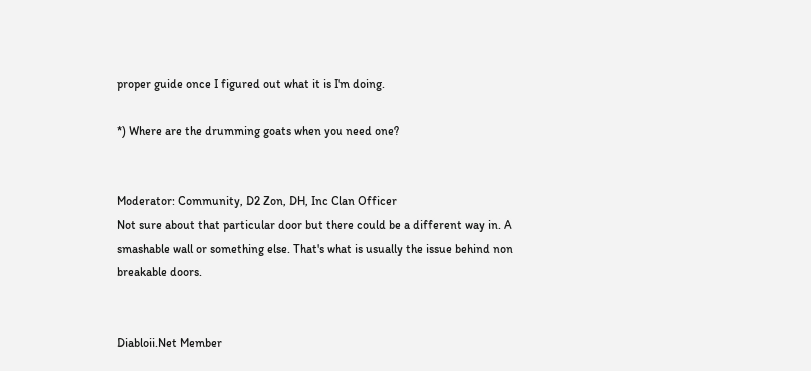proper guide once I figured out what it is I'm doing.

*) Where are the drumming goats when you need one?


Moderator: Community, D2 Zon, DH, Inc Clan Officer
Not sure about that particular door but there could be a different way in. A smashable wall or something else. That's what is usually the issue behind non breakable doors.


Diabloii.Net Member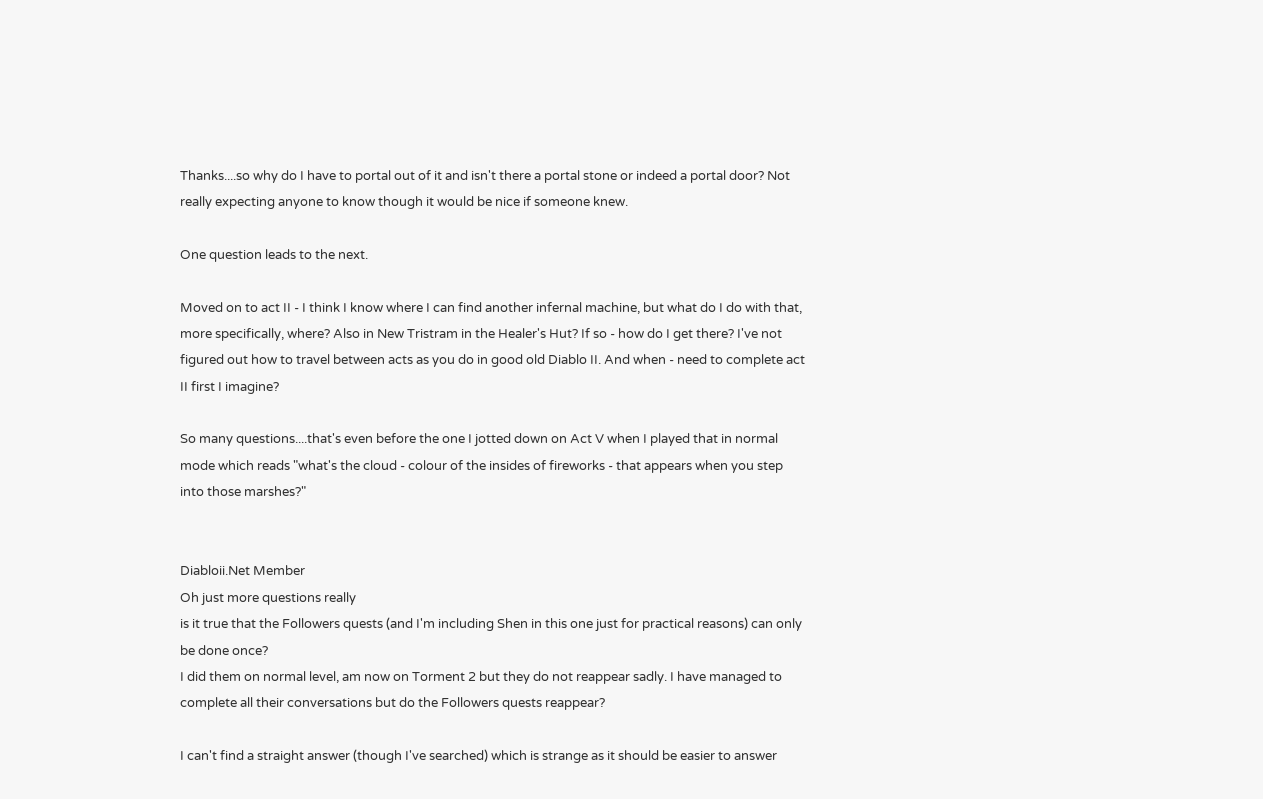Thanks....so why do I have to portal out of it and isn't there a portal stone or indeed a portal door? Not really expecting anyone to know though it would be nice if someone knew.

One question leads to the next.

Moved on to act II - I think I know where I can find another infernal machine, but what do I do with that, more specifically, where? Also in New Tristram in the Healer's Hut? If so - how do I get there? I've not figured out how to travel between acts as you do in good old Diablo II. And when - need to complete act II first I imagine?

So many questions....that's even before the one I jotted down on Act V when I played that in normal mode which reads "what's the cloud - colour of the insides of fireworks - that appears when you step into those marshes?"


Diabloii.Net Member
Oh just more questions really
is it true that the Followers quests (and I'm including Shen in this one just for practical reasons) can only be done once?
I did them on normal level, am now on Torment 2 but they do not reappear sadly. I have managed to complete all their conversations but do the Followers quests reappear?

I can't find a straight answer (though I've searched) which is strange as it should be easier to answer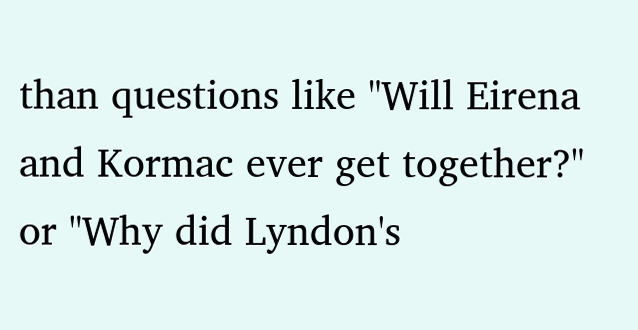than questions like "Will Eirena and Kormac ever get together?" or "Why did Lyndon's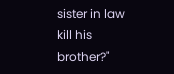sister in law kill his brother?"